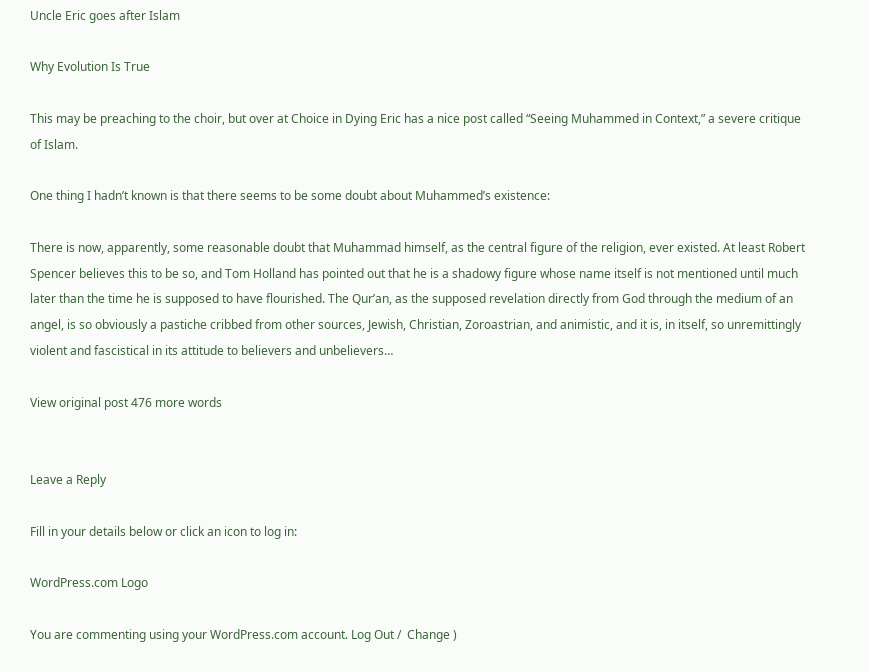Uncle Eric goes after Islam

Why Evolution Is True

This may be preaching to the choir, but over at Choice in Dying Eric has a nice post called “Seeing Muhammed in Context,” a severe critique of Islam.

One thing I hadn’t known is that there seems to be some doubt about Muhammed’s existence:

There is now, apparently, some reasonable doubt that Muhammad himself, as the central figure of the religion, ever existed. At least Robert Spencer believes this to be so, and Tom Holland has pointed out that he is a shadowy figure whose name itself is not mentioned until much later than the time he is supposed to have flourished. The Qur’an, as the supposed revelation directly from God through the medium of an angel, is so obviously a pastiche cribbed from other sources, Jewish, Christian, Zoroastrian, and animistic, and it is, in itself, so unremittingly violent and fascistical in its attitude to believers and unbelievers…

View original post 476 more words


Leave a Reply

Fill in your details below or click an icon to log in:

WordPress.com Logo

You are commenting using your WordPress.com account. Log Out /  Change )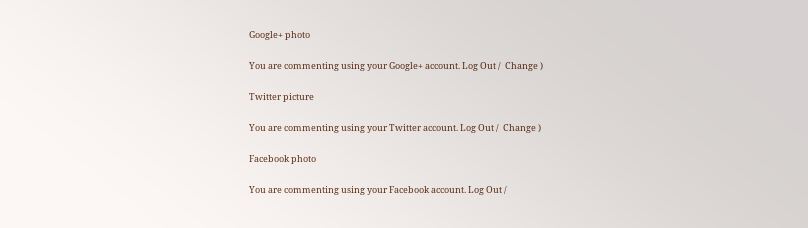Google+ photo

You are commenting using your Google+ account. Log Out /  Change )

Twitter picture

You are commenting using your Twitter account. Log Out /  Change )

Facebook photo

You are commenting using your Facebook account. Log Out /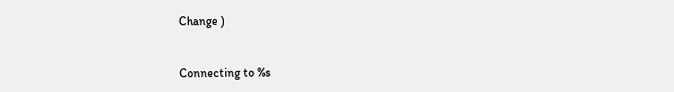Change )


Connecting to %s